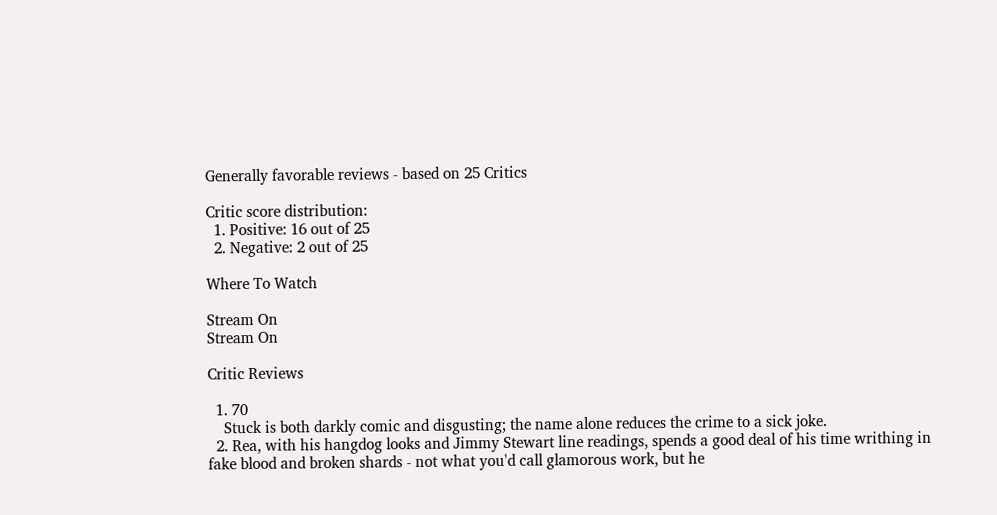Generally favorable reviews - based on 25 Critics

Critic score distribution:
  1. Positive: 16 out of 25
  2. Negative: 2 out of 25

Where To Watch

Stream On
Stream On

Critic Reviews

  1. 70
    Stuck is both darkly comic and disgusting; the name alone reduces the crime to a sick joke.
  2. Rea, with his hangdog looks and Jimmy Stewart line readings, spends a good deal of his time writhing in fake blood and broken shards - not what you'd call glamorous work, but he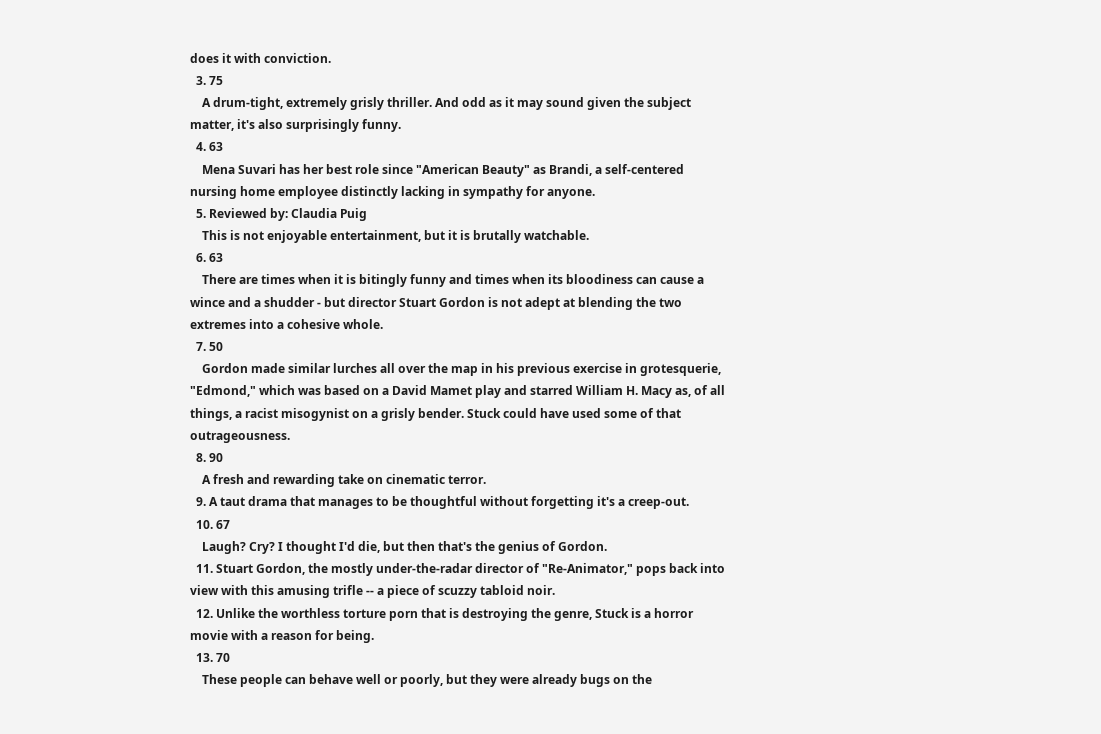does it with conviction.
  3. 75
    A drum-tight, extremely grisly thriller. And odd as it may sound given the subject matter, it's also surprisingly funny.
  4. 63
    Mena Suvari has her best role since "American Beauty" as Brandi, a self-centered nursing home employee distinctly lacking in sympathy for anyone.
  5. Reviewed by: Claudia Puig
    This is not enjoyable entertainment, but it is brutally watchable.
  6. 63
    There are times when it is bitingly funny and times when its bloodiness can cause a wince and a shudder - but director Stuart Gordon is not adept at blending the two extremes into a cohesive whole.
  7. 50
    Gordon made similar lurches all over the map in his previous exercise in grotesquerie, "Edmond," which was based on a David Mamet play and starred William H. Macy as, of all things, a racist misogynist on a grisly bender. Stuck could have used some of that outrageousness.
  8. 90
    A fresh and rewarding take on cinematic terror.
  9. A taut drama that manages to be thoughtful without forgetting it's a creep-out.
  10. 67
    Laugh? Cry? I thought I'd die, but then that's the genius of Gordon.
  11. Stuart Gordon, the mostly under-the-radar director of "Re-Animator," pops back into view with this amusing trifle -- a piece of scuzzy tabloid noir.
  12. Unlike the worthless torture porn that is destroying the genre, Stuck is a horror movie with a reason for being.
  13. 70
    These people can behave well or poorly, but they were already bugs on the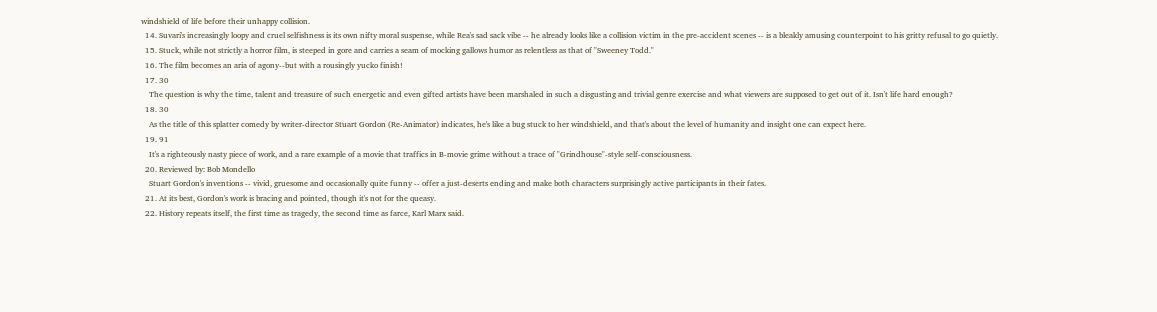windshield of life before their unhappy collision.
  14. Suvari's increasingly loopy and cruel selfishness is its own nifty moral suspense, while Rea's sad sack vibe -- he already looks like a collision victim in the pre-accident scenes -- is a bleakly amusing counterpoint to his gritty refusal to go quietly.
  15. Stuck, while not strictly a horror film, is steeped in gore and carries a seam of mocking gallows humor as relentless as that of "Sweeney Todd."
  16. The film becomes an aria of agony--but with a rousingly yucko finish!
  17. 30
    The question is why the time, talent and treasure of such energetic and even gifted artists have been marshaled in such a disgusting and trivial genre exercise and what viewers are supposed to get out of it. Isn't life hard enough?
  18. 30
    As the title of this splatter comedy by writer-director Stuart Gordon (Re-Animator) indicates, he's like a bug stuck to her windshield, and that's about the level of humanity and insight one can expect here.
  19. 91
    It's a righteously nasty piece of work, and a rare example of a movie that traffics in B-movie grime without a trace of "Grindhouse"-style self-consciousness.
  20. Reviewed by: Bob Mondello
    Stuart Gordon's inventions -- vivid, gruesome and occasionally quite funny -- offer a just-deserts ending and make both characters surprisingly active participants in their fates.
  21. At its best, Gordon's work is bracing and pointed, though it's not for the queasy.
  22. History repeats itself, the first time as tragedy, the second time as farce, Karl Marx said.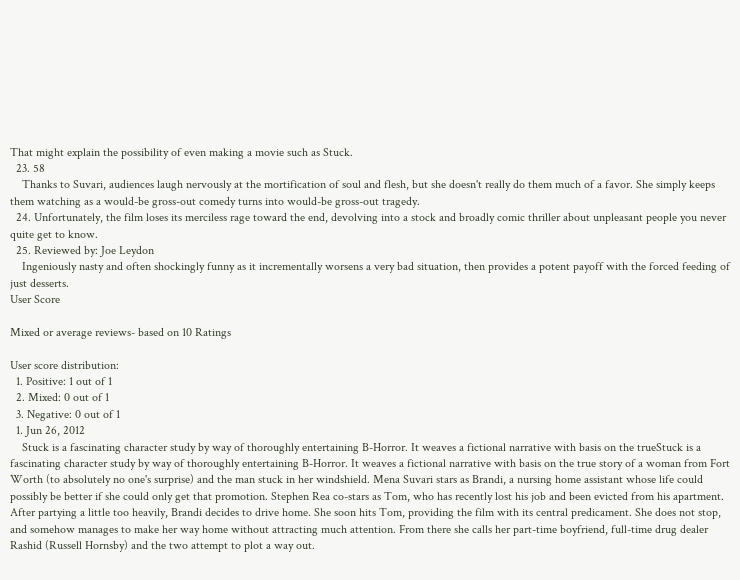That might explain the possibility of even making a movie such as Stuck.
  23. 58
    Thanks to Suvari, audiences laugh nervously at the mortification of soul and flesh, but she doesn't really do them much of a favor. She simply keeps them watching as a would-be gross-out comedy turns into would-be gross-out tragedy.
  24. Unfortunately, the film loses its merciless rage toward the end, devolving into a stock and broadly comic thriller about unpleasant people you never quite get to know.
  25. Reviewed by: Joe Leydon
    Ingeniously nasty and often shockingly funny as it incrementally worsens a very bad situation, then provides a potent payoff with the forced feeding of just desserts.
User Score

Mixed or average reviews- based on 10 Ratings

User score distribution:
  1. Positive: 1 out of 1
  2. Mixed: 0 out of 1
  3. Negative: 0 out of 1
  1. Jun 26, 2012
    Stuck is a fascinating character study by way of thoroughly entertaining B-Horror. It weaves a fictional narrative with basis on the trueStuck is a fascinating character study by way of thoroughly entertaining B-Horror. It weaves a fictional narrative with basis on the true story of a woman from Fort Worth (to absolutely no one's surprise) and the man stuck in her windshield. Mena Suvari stars as Brandi, a nursing home assistant whose life could possibly be better if she could only get that promotion. Stephen Rea co-stars as Tom, who has recently lost his job and been evicted from his apartment. After partying a little too heavily, Brandi decides to drive home. She soon hits Tom, providing the film with its central predicament. She does not stop, and somehow manages to make her way home without attracting much attention. From there she calls her part-time boyfriend, full-time drug dealer Rashid (Russell Hornsby) and the two attempt to plot a way out.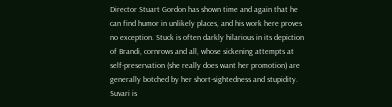Director Stuart Gordon has shown time and again that he can find humor in unlikely places, and his work here proves no exception. Stuck is often darkly hilarious in its depiction of Brandi, cornrows and all, whose sickening attempts at self-preservation (she really does want her promotion) are generally botched by her short-sightedness and stupidity. Suvari is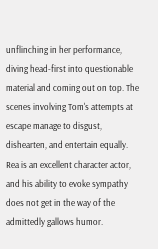unflinching in her performance, diving head-first into questionable material and coming out on top. The scenes involving Tom's attempts at escape manage to disgust, dishearten, and entertain equally. Rea is an excellent character actor, and his ability to evoke sympathy does not get in the way of the admittedly gallows humor.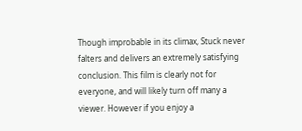Though improbable in its climax, Stuck never falters and delivers an extremely satisfying conclusion. This film is clearly not for everyone, and will likely turn off many a viewer. However if you enjoy a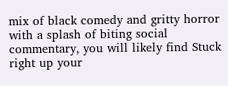mix of black comedy and gritty horror with a splash of biting social commentary, you will likely find Stuck right up your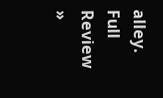alley. Full Review »